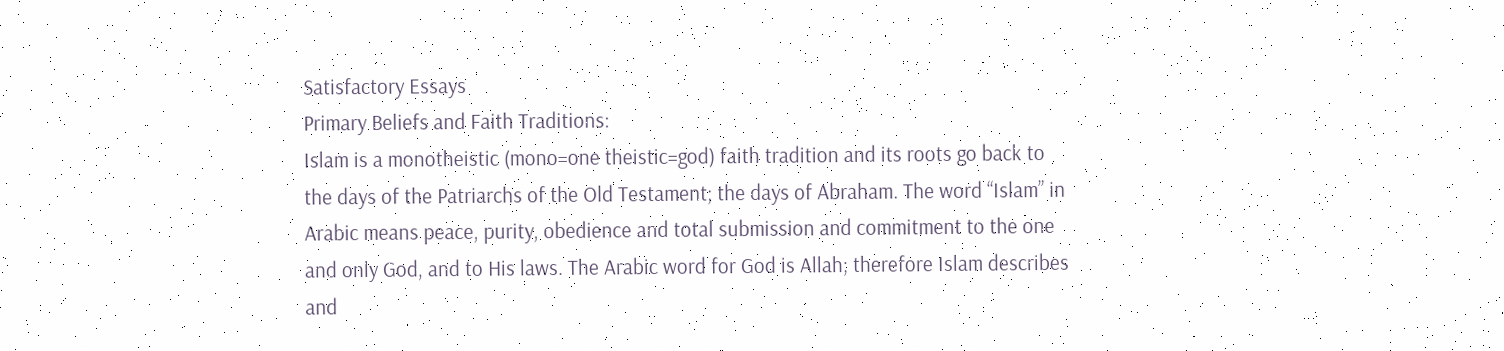Satisfactory Essays
Primary Beliefs and Faith Traditions:
Islam is a monotheistic (mono=one theistic=god) faith tradition and its roots go back to the days of the Patriarchs of the Old Testament; the days of Abraham. The word “Islam” in Arabic means peace, purity, obedience and total submission and commitment to the one and only God, and to His laws. The Arabic word for God is Allah; therefore Islam describes and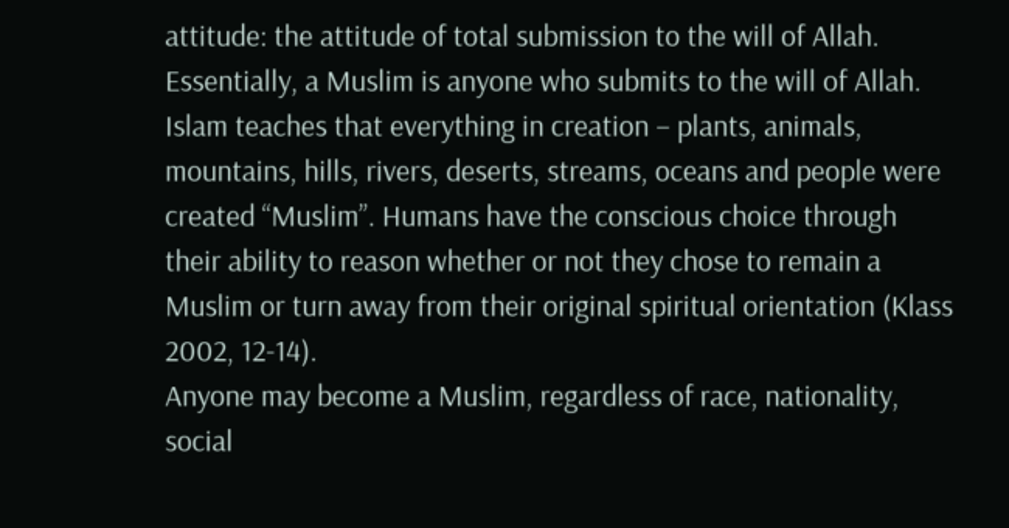attitude: the attitude of total submission to the will of Allah. Essentially, a Muslim is anyone who submits to the will of Allah. Islam teaches that everything in creation – plants, animals, mountains, hills, rivers, deserts, streams, oceans and people were created “Muslim”. Humans have the conscious choice through their ability to reason whether or not they chose to remain a Muslim or turn away from their original spiritual orientation (Klass 2002, 12-14).
Anyone may become a Muslim, regardless of race, nationality, social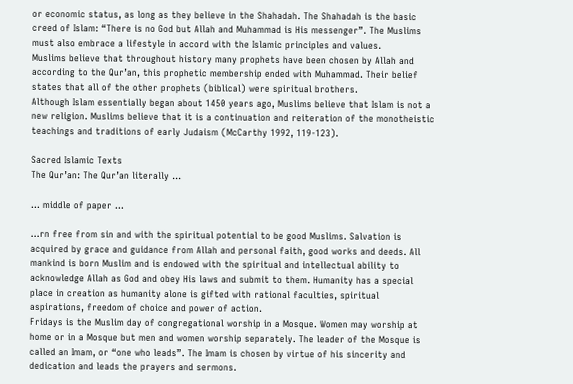or economic status, as long as they believe in the Shahadah. The Shahadah is the basic creed of Islam: “There is no God but Allah and Muhammad is His messenger”. The Muslims must also embrace a lifestyle in accord with the Islamic principles and values.
Muslims believe that throughout history many prophets have been chosen by Allah and according to the Qur’an, this prophetic membership ended with Muhammad. Their belief states that all of the other prophets (biblical) were spiritual brothers.
Although Islam essentially began about 1450 years ago, Muslims believe that Islam is not a new religion. Muslims believe that it is a continuation and reiteration of the monotheistic teachings and traditions of early Judaism (McCarthy 1992, 119-123).

Sacred Islamic Texts
The Qur’an: The Qur’an literally ...

... middle of paper ...

...rn free from sin and with the spiritual potential to be good Muslims. Salvation is acquired by grace and guidance from Allah and personal faith, good works and deeds. All mankind is born Muslim and is endowed with the spiritual and intellectual ability to acknowledge Allah as God and obey His laws and submit to them. Humanity has a special place in creation as humanity alone is gifted with rational faculties, spiritual aspirations, freedom of choice and power of action.
Fridays is the Muslim day of congregational worship in a Mosque. Women may worship at home or in a Mosque but men and women worship separately. The leader of the Mosque is called an Imam, or “one who leads”. The Imam is chosen by virtue of his sincerity and dedication and leads the prayers and sermons.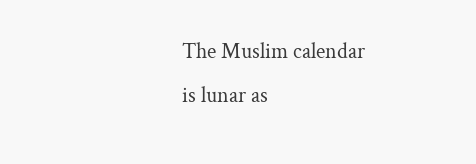The Muslim calendar is lunar as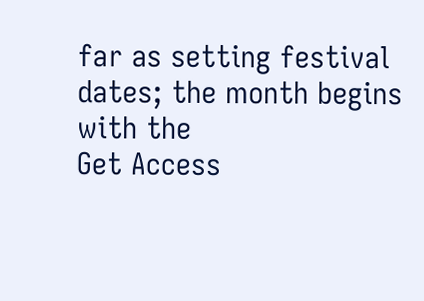far as setting festival dates; the month begins with the
Get Access